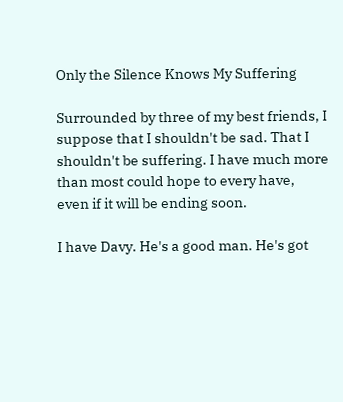Only the Silence Knows My Suffering

Surrounded by three of my best friends, I suppose that I shouldn't be sad. That I shouldn't be suffering. I have much more than most could hope to every have, even if it will be ending soon.

I have Davy. He's a good man. He's got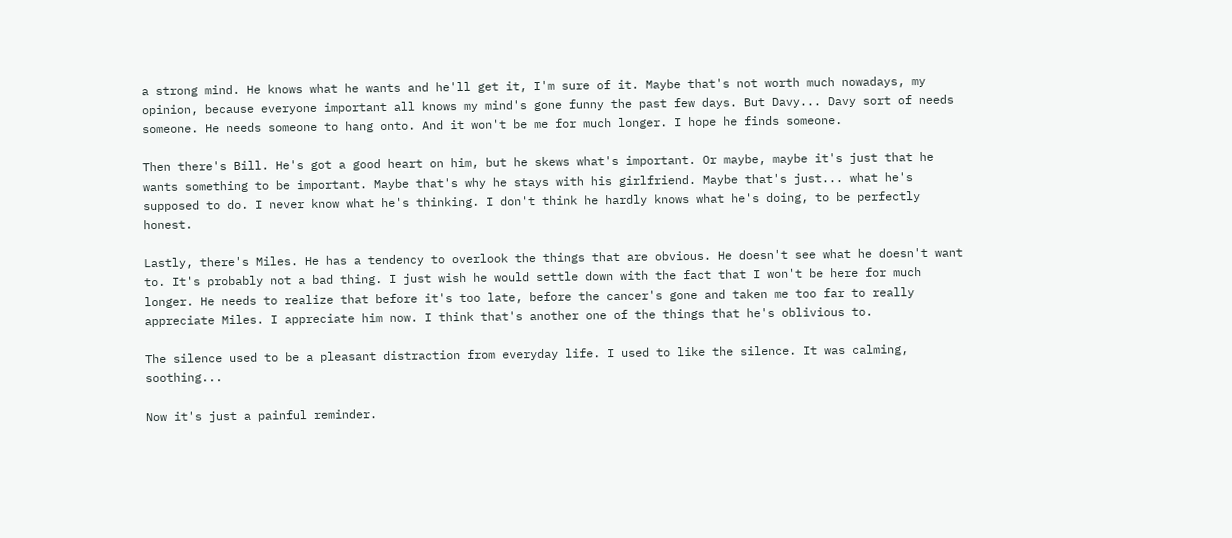a strong mind. He knows what he wants and he'll get it, I'm sure of it. Maybe that's not worth much nowadays, my opinion, because everyone important all knows my mind's gone funny the past few days. But Davy... Davy sort of needs someone. He needs someone to hang onto. And it won't be me for much longer. I hope he finds someone.

Then there's Bill. He's got a good heart on him, but he skews what's important. Or maybe, maybe it's just that he wants something to be important. Maybe that's why he stays with his girlfriend. Maybe that's just... what he's supposed to do. I never know what he's thinking. I don't think he hardly knows what he's doing, to be perfectly honest.

Lastly, there's Miles. He has a tendency to overlook the things that are obvious. He doesn't see what he doesn't want to. It's probably not a bad thing. I just wish he would settle down with the fact that I won't be here for much longer. He needs to realize that before it's too late, before the cancer's gone and taken me too far to really appreciate Miles. I appreciate him now. I think that's another one of the things that he's oblivious to.

The silence used to be a pleasant distraction from everyday life. I used to like the silence. It was calming, soothing...

Now it's just a painful reminder.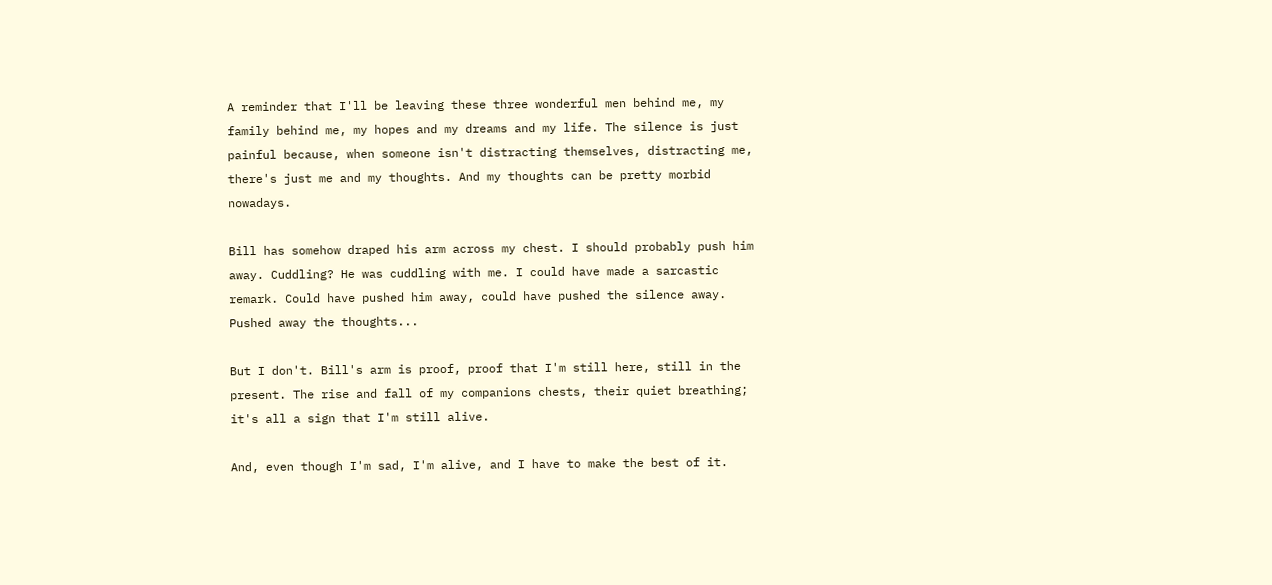A reminder that I'll be leaving these three wonderful men behind me, my family behind me, my hopes and my dreams and my life. The silence is just painful because, when someone isn't distracting themselves, distracting me, there's just me and my thoughts. And my thoughts can be pretty morbid nowadays.

Bill has somehow draped his arm across my chest. I should probably push him away. Cuddling? He was cuddling with me. I could have made a sarcastic remark. Could have pushed him away, could have pushed the silence away. Pushed away the thoughts...

But I don't. Bill's arm is proof, proof that I'm still here, still in the present. The rise and fall of my companions chests, their quiet breathing; it's all a sign that I'm still alive.

And, even though I'm sad, I'm alive, and I have to make the best of it.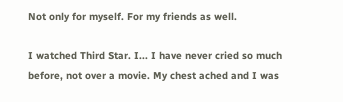Not only for myself. For my friends as well.

I watched Third Star. I... I have never cried so much before, not over a movie. My chest ached and I was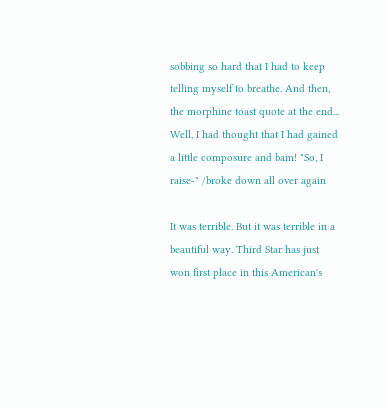sobbing so hard that I had to keep telling myself to breathe. And then, the morphine toast quote at the end... Well, I had thought that I had gained a little composure and bam! "So, I raise-" /broke down all over again

It was terrible. But it was terrible in a beautiful way. Third Star has just won first place in this American's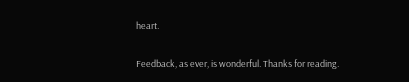heart.

Feedback, as ever, is wonderful. Thanks for reading.